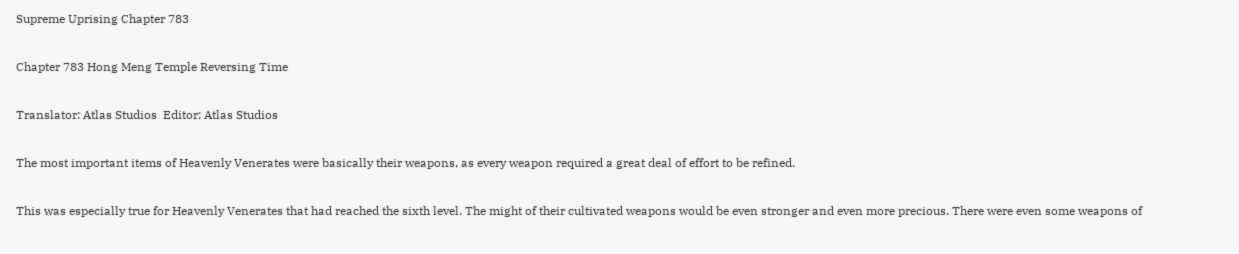Supreme Uprising Chapter 783

Chapter 783 Hong Meng Temple Reversing Time

Translator: Atlas Studios  Editor: Atlas Studios

The most important items of Heavenly Venerates were basically their weapons, as every weapon required a great deal of effort to be refined.

This was especially true for Heavenly Venerates that had reached the sixth level. The might of their cultivated weapons would be even stronger and even more precious. There were even some weapons of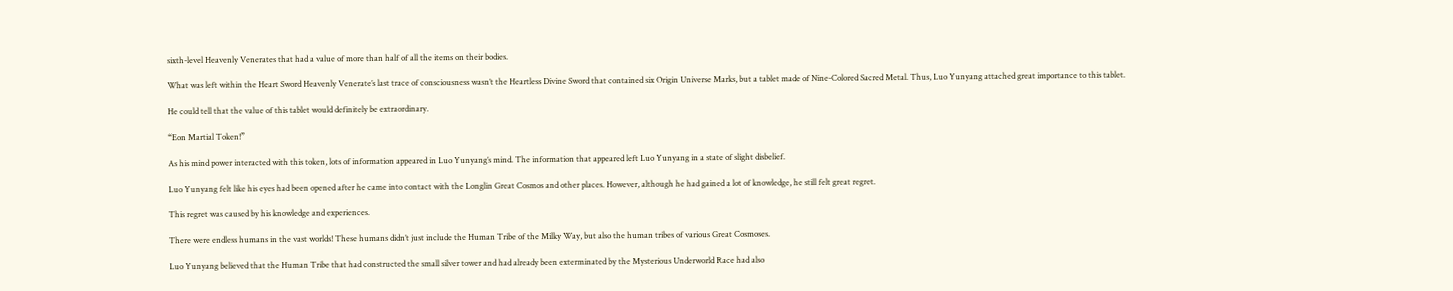sixth-level Heavenly Venerates that had a value of more than half of all the items on their bodies.

What was left within the Heart Sword Heavenly Venerate’s last trace of consciousness wasn’t the Heartless Divine Sword that contained six Origin Universe Marks, but a tablet made of Nine-Colored Sacred Metal. Thus, Luo Yunyang attached great importance to this tablet.

He could tell that the value of this tablet would definitely be extraordinary.

“Eon Martial Token!”

As his mind power interacted with this token, lots of information appeared in Luo Yunyang’s mind. The information that appeared left Luo Yunyang in a state of slight disbelief.

Luo Yunyang felt like his eyes had been opened after he came into contact with the Longlin Great Cosmos and other places. However, although he had gained a lot of knowledge, he still felt great regret.

This regret was caused by his knowledge and experiences.

There were endless humans in the vast worlds! These humans didn’t just include the Human Tribe of the Milky Way, but also the human tribes of various Great Cosmoses.

Luo Yunyang believed that the Human Tribe that had constructed the small silver tower and had already been exterminated by the Mysterious Underworld Race had also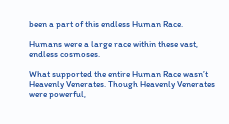been a part of this endless Human Race.

Humans were a large race within these vast, endless cosmoses.

What supported the entire Human Race wasn’t Heavenly Venerates. Though Heavenly Venerates were powerful,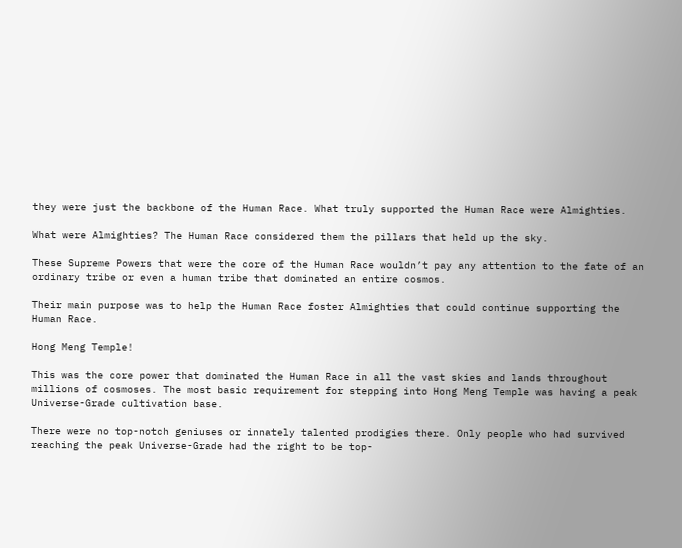they were just the backbone of the Human Race. What truly supported the Human Race were Almighties.

What were Almighties? The Human Race considered them the pillars that held up the sky.

These Supreme Powers that were the core of the Human Race wouldn’t pay any attention to the fate of an ordinary tribe or even a human tribe that dominated an entire cosmos.

Their main purpose was to help the Human Race foster Almighties that could continue supporting the Human Race.

Hong Meng Temple!

This was the core power that dominated the Human Race in all the vast skies and lands throughout millions of cosmoses. The most basic requirement for stepping into Hong Meng Temple was having a peak Universe-Grade cultivation base.

There were no top-notch geniuses or innately talented prodigies there. Only people who had survived reaching the peak Universe-Grade had the right to be top-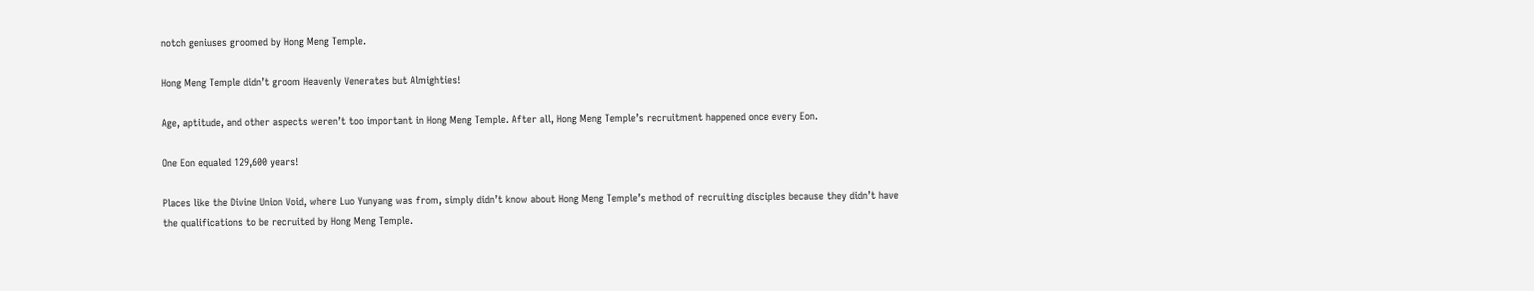notch geniuses groomed by Hong Meng Temple.

Hong Meng Temple didn’t groom Heavenly Venerates but Almighties!

Age, aptitude, and other aspects weren’t too important in Hong Meng Temple. After all, Hong Meng Temple’s recruitment happened once every Eon.

One Eon equaled 129,600 years!

Places like the Divine Union Void, where Luo Yunyang was from, simply didn’t know about Hong Meng Temple’s method of recruiting disciples because they didn’t have the qualifications to be recruited by Hong Meng Temple.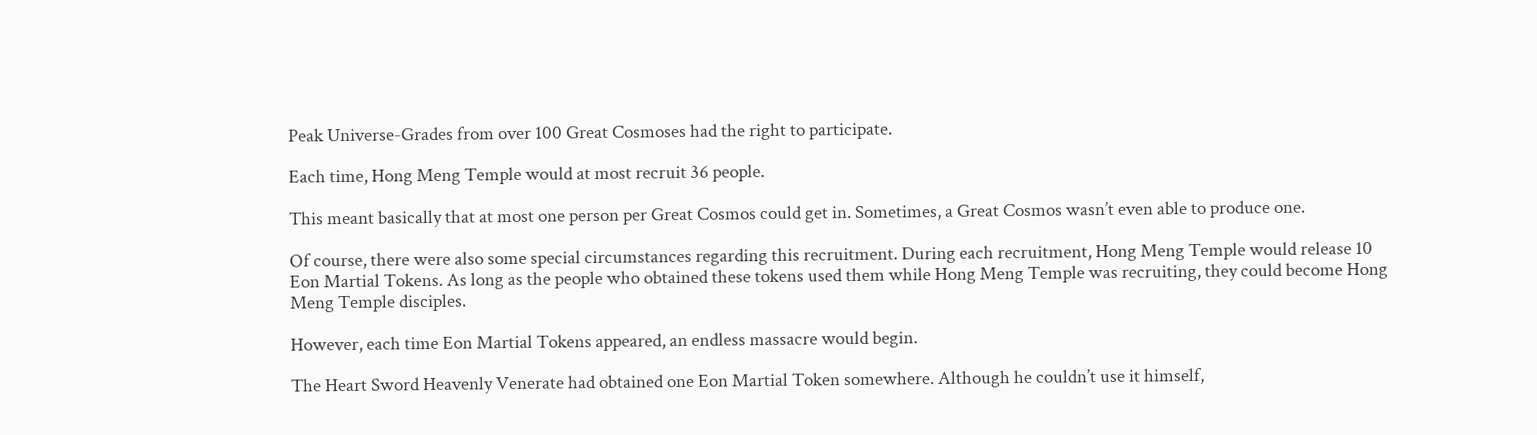Peak Universe-Grades from over 100 Great Cosmoses had the right to participate.

Each time, Hong Meng Temple would at most recruit 36 people.

This meant basically that at most one person per Great Cosmos could get in. Sometimes, a Great Cosmos wasn’t even able to produce one.

Of course, there were also some special circumstances regarding this recruitment. During each recruitment, Hong Meng Temple would release 10 Eon Martial Tokens. As long as the people who obtained these tokens used them while Hong Meng Temple was recruiting, they could become Hong Meng Temple disciples.

However, each time Eon Martial Tokens appeared, an endless massacre would begin.

The Heart Sword Heavenly Venerate had obtained one Eon Martial Token somewhere. Although he couldn’t use it himself,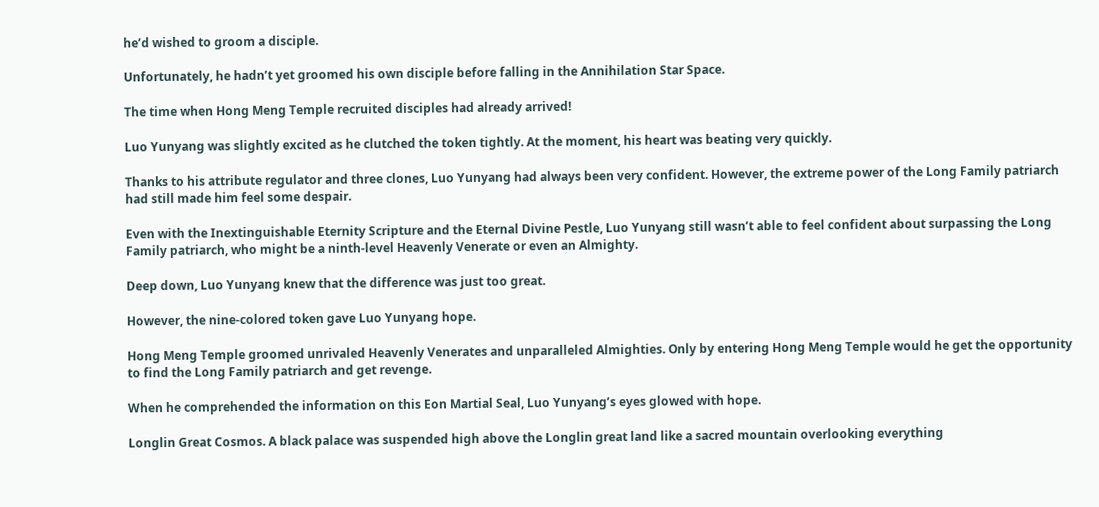he’d wished to groom a disciple.

Unfortunately, he hadn’t yet groomed his own disciple before falling in the Annihilation Star Space.

The time when Hong Meng Temple recruited disciples had already arrived!

Luo Yunyang was slightly excited as he clutched the token tightly. At the moment, his heart was beating very quickly.

Thanks to his attribute regulator and three clones, Luo Yunyang had always been very confident. However, the extreme power of the Long Family patriarch had still made him feel some despair.

Even with the Inextinguishable Eternity Scripture and the Eternal Divine Pestle, Luo Yunyang still wasn’t able to feel confident about surpassing the Long Family patriarch, who might be a ninth-level Heavenly Venerate or even an Almighty.

Deep down, Luo Yunyang knew that the difference was just too great.

However, the nine-colored token gave Luo Yunyang hope.

Hong Meng Temple groomed unrivaled Heavenly Venerates and unparalleled Almighties. Only by entering Hong Meng Temple would he get the opportunity to find the Long Family patriarch and get revenge.

When he comprehended the information on this Eon Martial Seal, Luo Yunyang’s eyes glowed with hope.

Longlin Great Cosmos. A black palace was suspended high above the Longlin great land like a sacred mountain overlooking everything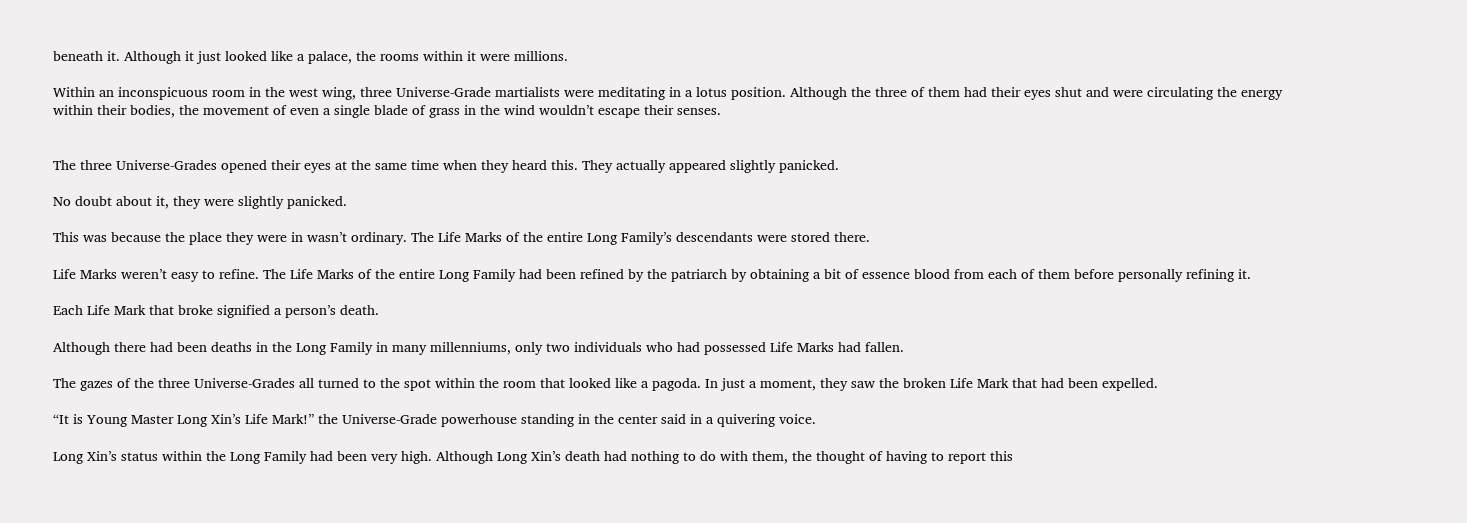beneath it. Although it just looked like a palace, the rooms within it were millions.

Within an inconspicuous room in the west wing, three Universe-Grade martialists were meditating in a lotus position. Although the three of them had their eyes shut and were circulating the energy within their bodies, the movement of even a single blade of grass in the wind wouldn’t escape their senses.


The three Universe-Grades opened their eyes at the same time when they heard this. They actually appeared slightly panicked.

No doubt about it, they were slightly panicked.

This was because the place they were in wasn’t ordinary. The Life Marks of the entire Long Family’s descendants were stored there.

Life Marks weren’t easy to refine. The Life Marks of the entire Long Family had been refined by the patriarch by obtaining a bit of essence blood from each of them before personally refining it.

Each Life Mark that broke signified a person’s death.

Although there had been deaths in the Long Family in many millenniums, only two individuals who had possessed Life Marks had fallen.

The gazes of the three Universe-Grades all turned to the spot within the room that looked like a pagoda. In just a moment, they saw the broken Life Mark that had been expelled.

“It is Young Master Long Xin’s Life Mark!” the Universe-Grade powerhouse standing in the center said in a quivering voice.

Long Xin’s status within the Long Family had been very high. Although Long Xin’s death had nothing to do with them, the thought of having to report this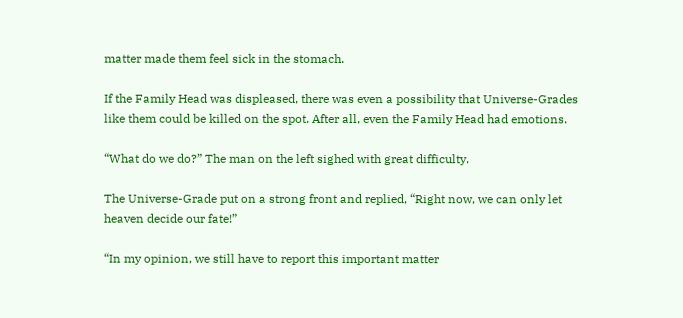matter made them feel sick in the stomach.

If the Family Head was displeased, there was even a possibility that Universe-Grades like them could be killed on the spot. After all, even the Family Head had emotions.

“What do we do?” The man on the left sighed with great difficulty.

The Universe-Grade put on a strong front and replied, “Right now, we can only let heaven decide our fate!”

“In my opinion, we still have to report this important matter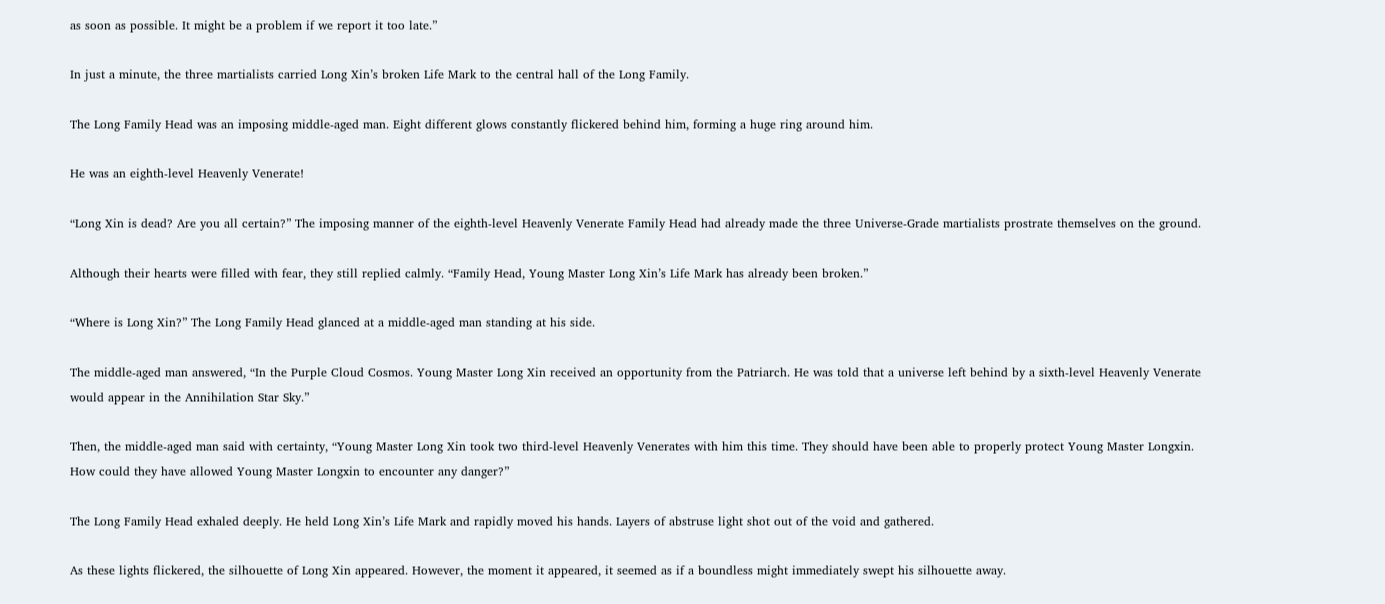as soon as possible. It might be a problem if we report it too late.”

In just a minute, the three martialists carried Long Xin’s broken Life Mark to the central hall of the Long Family.

The Long Family Head was an imposing middle-aged man. Eight different glows constantly flickered behind him, forming a huge ring around him.

He was an eighth-level Heavenly Venerate!

“Long Xin is dead? Are you all certain?” The imposing manner of the eighth-level Heavenly Venerate Family Head had already made the three Universe-Grade martialists prostrate themselves on the ground.

Although their hearts were filled with fear, they still replied calmly. “Family Head, Young Master Long Xin’s Life Mark has already been broken.”

“Where is Long Xin?” The Long Family Head glanced at a middle-aged man standing at his side.

The middle-aged man answered, “In the Purple Cloud Cosmos. Young Master Long Xin received an opportunity from the Patriarch. He was told that a universe left behind by a sixth-level Heavenly Venerate would appear in the Annihilation Star Sky.”

Then, the middle-aged man said with certainty, “Young Master Long Xin took two third-level Heavenly Venerates with him this time. They should have been able to properly protect Young Master Longxin. How could they have allowed Young Master Longxin to encounter any danger?”

The Long Family Head exhaled deeply. He held Long Xin’s Life Mark and rapidly moved his hands. Layers of abstruse light shot out of the void and gathered.

As these lights flickered, the silhouette of Long Xin appeared. However, the moment it appeared, it seemed as if a boundless might immediately swept his silhouette away.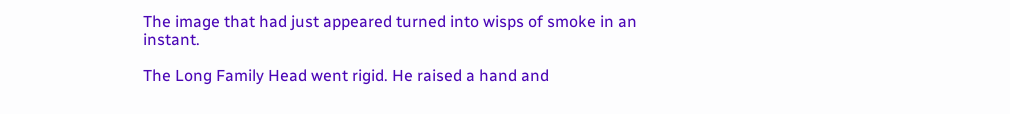The image that had just appeared turned into wisps of smoke in an instant.

The Long Family Head went rigid. He raised a hand and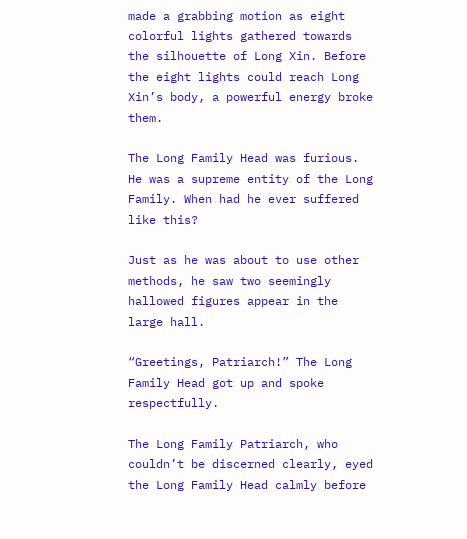made a grabbing motion as eight colorful lights gathered towards the silhouette of Long Xin. Before the eight lights could reach Long Xin’s body, a powerful energy broke them.

The Long Family Head was furious. He was a supreme entity of the Long Family. When had he ever suffered like this?

Just as he was about to use other methods, he saw two seemingly hallowed figures appear in the large hall.

“Greetings, Patriarch!” The Long Family Head got up and spoke respectfully.

The Long Family Patriarch, who couldn’t be discerned clearly, eyed the Long Family Head calmly before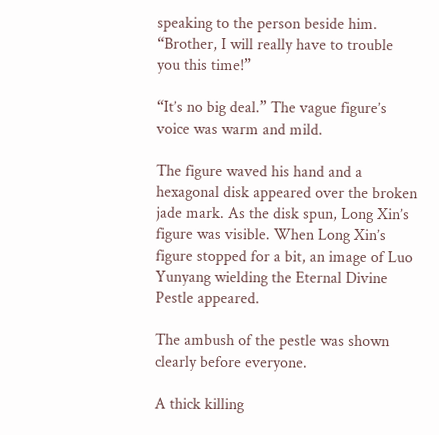speaking to the person beside him. “Brother, I will really have to trouble you this time!”

“It’s no big deal.” The vague figure’s voice was warm and mild.

The figure waved his hand and a hexagonal disk appeared over the broken jade mark. As the disk spun, Long Xin’s figure was visible. When Long Xin’s figure stopped for a bit, an image of Luo Yunyang wielding the Eternal Divine Pestle appeared.

The ambush of the pestle was shown clearly before everyone.

A thick killing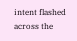intent flashed across the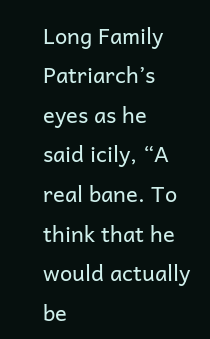Long Family Patriarch’s eyes as he said icily, “A real bane. To think that he would actually be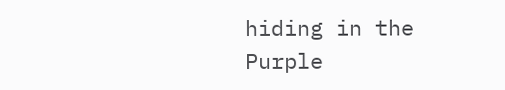hiding in the Purple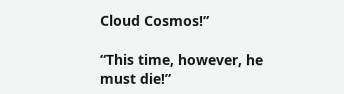Cloud Cosmos!”

“This time, however, he must die!”